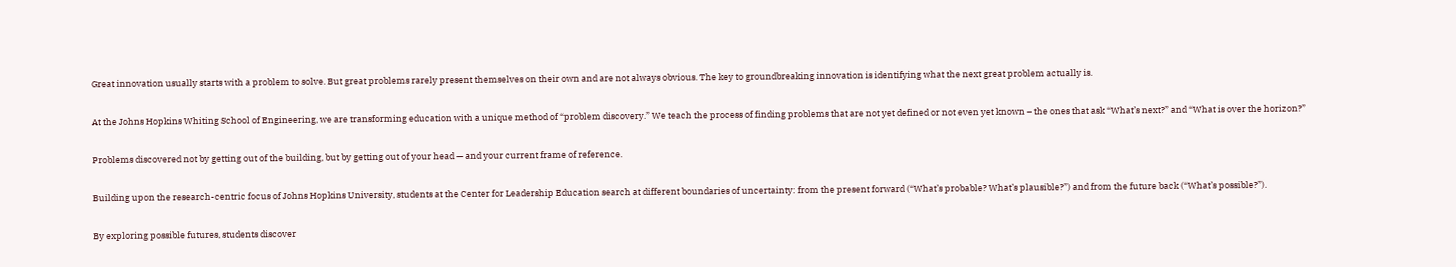Great innovation usually starts with a problem to solve. But great problems rarely present themselves on their own and are not always obvious. The key to groundbreaking innovation is identifying what the next great problem actually is.

At the Johns Hopkins Whiting School of Engineering, we are transforming education with a unique method of “problem discovery.” We teach the process of finding problems that are not yet defined or not even yet known – the ones that ask “What’s next?” and “What is over the horizon?”

Problems discovered not by getting out of the building, but by getting out of your head — and your current frame of reference.

Building upon the research-centric focus of Johns Hopkins University, students at the Center for Leadership Education search at different boundaries of uncertainty: from the present forward (“What’s probable? What’s plausible?”) and from the future back (“What’s possible?”).

By exploring possible futures, students discover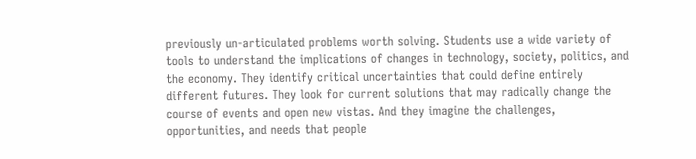previously un-articulated problems worth solving. Students use a wide variety of tools to understand the implications of changes in technology, society, politics, and the economy. They identify critical uncertainties that could define entirely different futures. They look for current solutions that may radically change the course of events and open new vistas. And they imagine the challenges, opportunities, and needs that people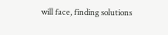will face, finding solutions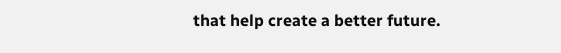that help create a better future.